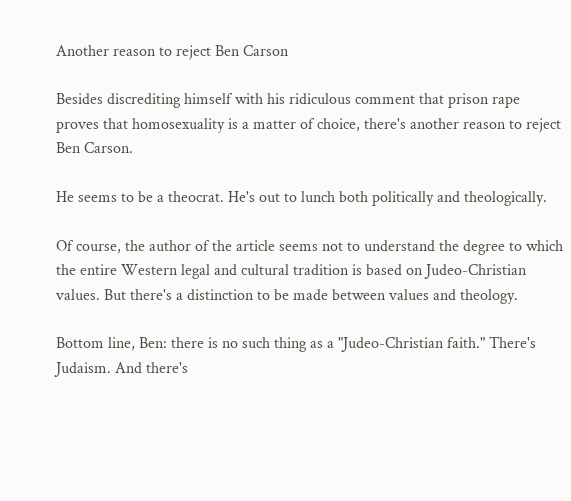Another reason to reject Ben Carson

Besides discrediting himself with his ridiculous comment that prison rape proves that homosexuality is a matter of choice, there's another reason to reject Ben Carson.

He seems to be a theocrat. He's out to lunch both politically and theologically.

Of course, the author of the article seems not to understand the degree to which the entire Western legal and cultural tradition is based on Judeo-Christian values. But there's a distinction to be made between values and theology.

Bottom line, Ben: there is no such thing as a "Judeo-Christian faith." There's Judaism. And there's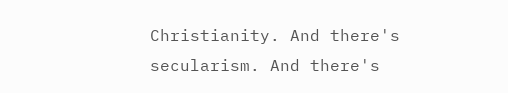Christianity. And there's secularism. And there's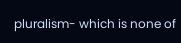pluralism- which is none of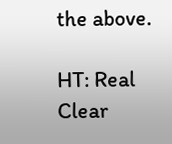the above.

HT: Real Clear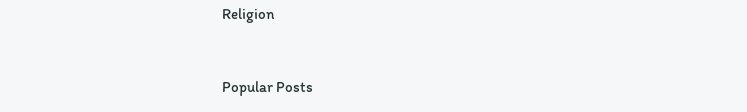Religion


Popular Posts